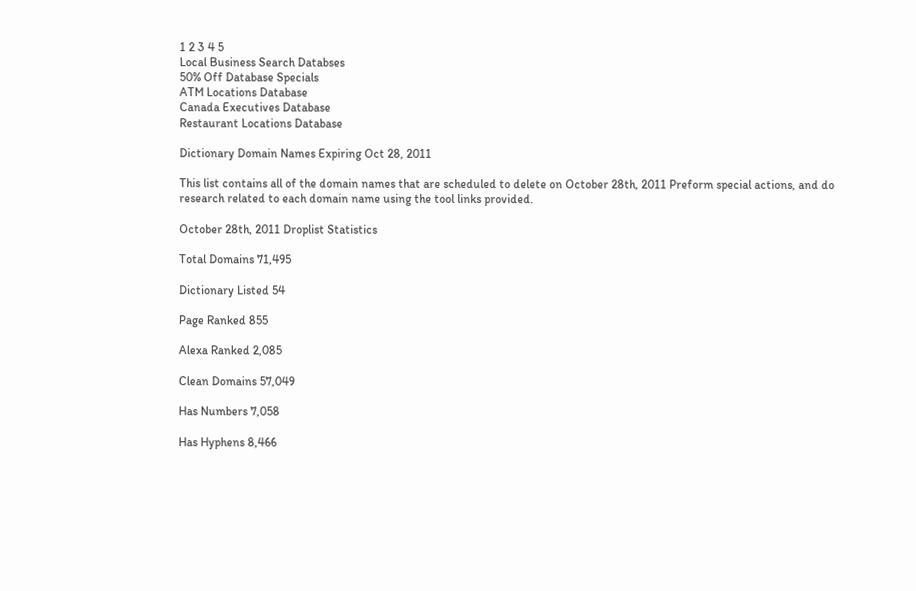1 2 3 4 5
Local Business Search Databses
50% Off Database Specials
ATM Locations Database
Canada Executives Database
Restaurant Locations Database

Dictionary Domain Names Expiring Oct 28, 2011

This list contains all of the domain names that are scheduled to delete on October 28th, 2011 Preform special actions, and do research related to each domain name using the tool links provided.

October 28th, 2011 Droplist Statistics

Total Domains 71,495

Dictionary Listed 54

Page Ranked 855

Alexa Ranked 2,085

Clean Domains 57,049

Has Numbers 7,058

Has Hyphens 8,466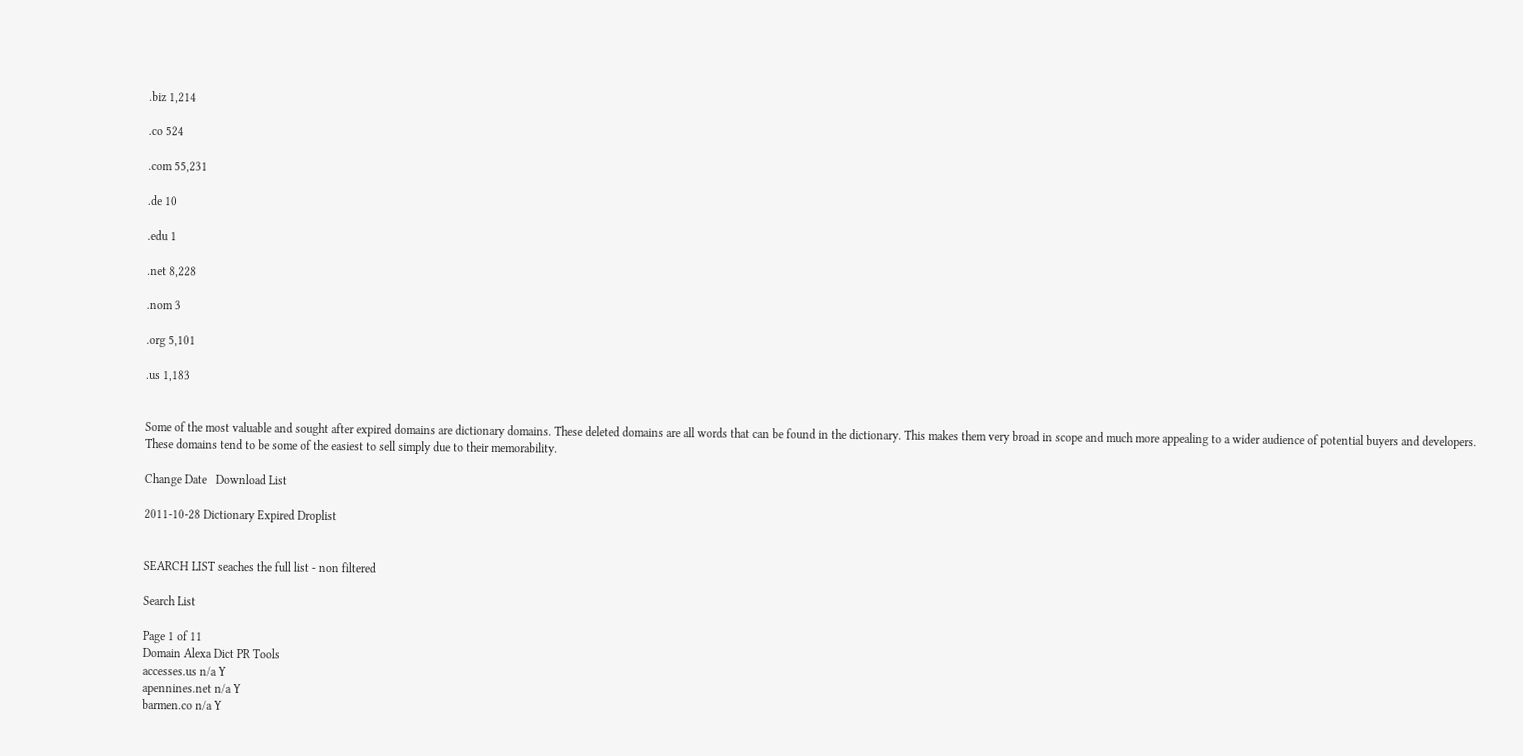.biz 1,214

.co 524

.com 55,231

.de 10

.edu 1

.net 8,228

.nom 3

.org 5,101

.us 1,183


Some of the most valuable and sought after expired domains are dictionary domains. These deleted domains are all words that can be found in the dictionary. This makes them very broad in scope and much more appealing to a wider audience of potential buyers and developers. These domains tend to be some of the easiest to sell simply due to their memorability.

Change Date   Download List

2011-10-28 Dictionary Expired Droplist


SEARCH LIST seaches the full list - non filtered

Search List

Page 1 of 11
Domain Alexa Dict PR Tools
accesses.us n/a Y
apennines.net n/a Y
barmen.co n/a Y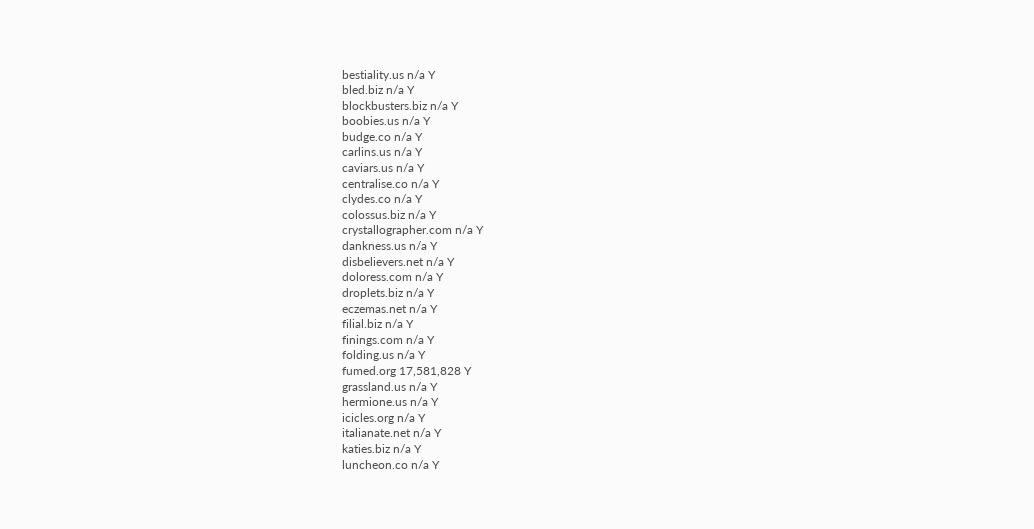bestiality.us n/a Y
bled.biz n/a Y
blockbusters.biz n/a Y
boobies.us n/a Y
budge.co n/a Y
carlins.us n/a Y
caviars.us n/a Y
centralise.co n/a Y
clydes.co n/a Y
colossus.biz n/a Y
crystallographer.com n/a Y
dankness.us n/a Y
disbelievers.net n/a Y
doloress.com n/a Y
droplets.biz n/a Y
eczemas.net n/a Y
filial.biz n/a Y
finings.com n/a Y
folding.us n/a Y
fumed.org 17,581,828 Y
grassland.us n/a Y
hermione.us n/a Y
icicles.org n/a Y
italianate.net n/a Y
katies.biz n/a Y
luncheon.co n/a Y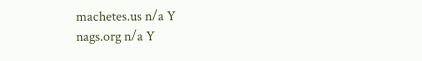machetes.us n/a Y
nags.org n/a Y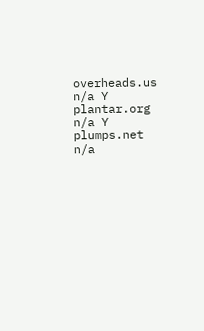overheads.us n/a Y
plantar.org n/a Y
plumps.net n/a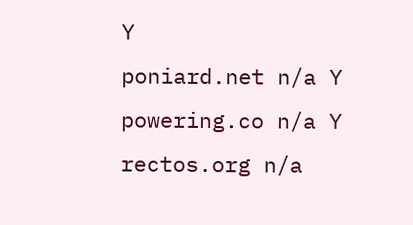Y
poniard.net n/a Y
powering.co n/a Y
rectos.org n/a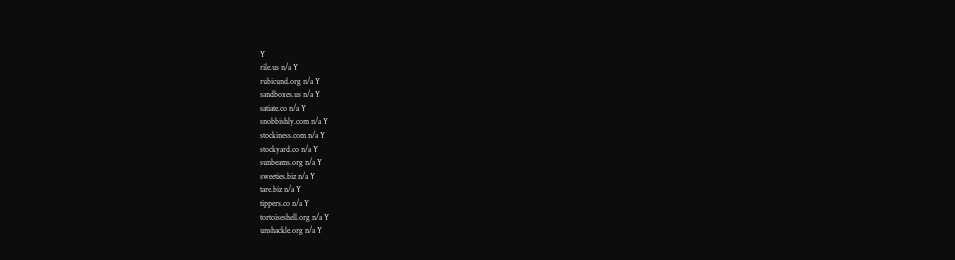Y
rile.us n/a Y
rubicund.org n/a Y
sandboxes.us n/a Y
satiate.co n/a Y
snobbishly.com n/a Y
stockiness.com n/a Y
stockyard.co n/a Y
sunbeams.org n/a Y
sweeties.biz n/a Y
tare.biz n/a Y
tippers.co n/a Y
tortoiseshell.org n/a Y
unshackle.org n/a Y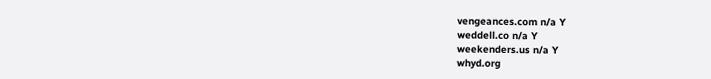vengeances.com n/a Y
weddell.co n/a Y
weekenders.us n/a Y
whyd.org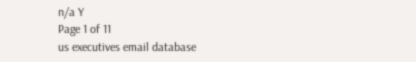n/a Y
Page 1 of 11
us executives email database